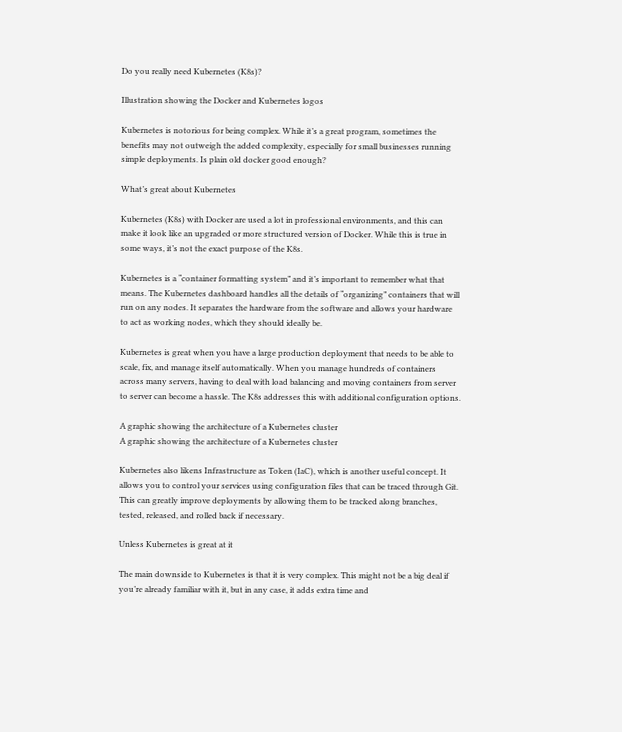Do you really need Kubernetes (K8s)?

Illustration showing the Docker and Kubernetes logos

Kubernetes is notorious for being complex. While it’s a great program, sometimes the benefits may not outweigh the added complexity, especially for small businesses running simple deployments. Is plain old docker good enough?

What’s great about Kubernetes

Kubernetes (K8s) with Docker are used a lot in professional environments, and this can make it look like an upgraded or more structured version of Docker. While this is true in some ways, it’s not the exact purpose of the K8s.

Kubernetes is a “container formatting system” and it’s important to remember what that means. The Kubernetes dashboard handles all the details of “organizing” containers that will run on any nodes. It separates the hardware from the software and allows your hardware to act as working nodes, which they should ideally be.

Kubernetes is great when you have a large production deployment that needs to be able to scale, fix, and manage itself automatically. When you manage hundreds of containers across many servers, having to deal with load balancing and moving containers from server to server can become a hassle. The K8s addresses this with additional configuration options.

A graphic showing the architecture of a Kubernetes cluster
A graphic showing the architecture of a Kubernetes cluster

Kubernetes also likens Infrastructure as Token (IaC), which is another useful concept. It allows you to control your services using configuration files that can be traced through Git. This can greatly improve deployments by allowing them to be tracked along branches, tested, released, and rolled back if necessary.

Unless Kubernetes is great at it

The main downside to Kubernetes is that it is very complex. This might not be a big deal if you’re already familiar with it, but in any case, it adds extra time and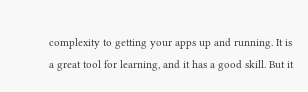complexity to getting your apps up and running. It is a great tool for learning, and it has a good skill. But it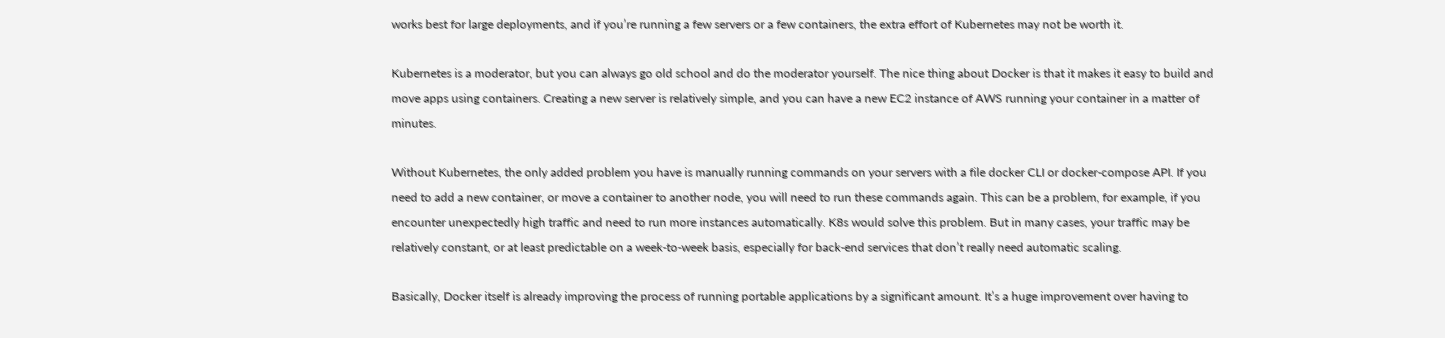works best for large deployments, and if you’re running a few servers or a few containers, the extra effort of Kubernetes may not be worth it.

Kubernetes is a moderator, but you can always go old school and do the moderator yourself. The nice thing about Docker is that it makes it easy to build and move apps using containers. Creating a new server is relatively simple, and you can have a new EC2 instance of AWS running your container in a matter of minutes.

Without Kubernetes, the only added problem you have is manually running commands on your servers with a file docker CLI or docker-compose API. If you need to add a new container, or move a container to another node, you will need to run these commands again. This can be a problem, for example, if you encounter unexpectedly high traffic and need to run more instances automatically. K8s would solve this problem. But in many cases, your traffic may be relatively constant, or at least predictable on a week-to-week basis, especially for back-end services that don’t really need automatic scaling.

Basically, Docker itself is already improving the process of running portable applications by a significant amount. It’s a huge improvement over having to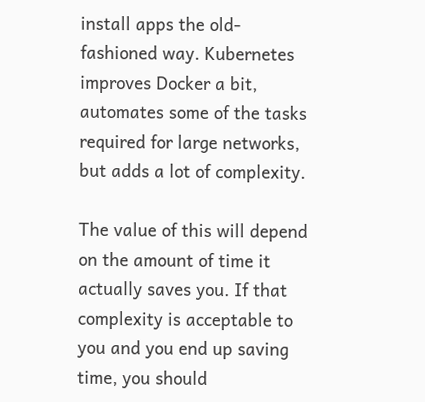install apps the old-fashioned way. Kubernetes improves Docker a bit, automates some of the tasks required for large networks, but adds a lot of complexity.

The value of this will depend on the amount of time it actually saves you. If that complexity is acceptable to you and you end up saving time, you should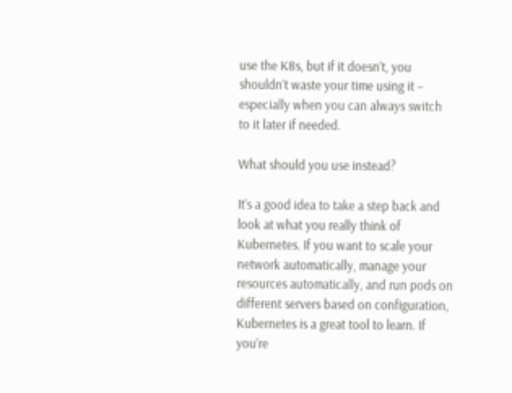use the K8s, but if it doesn’t, you shouldn’t waste your time using it – especially when you can always switch to it later if needed.

What should you use instead?

It’s a good idea to take a step back and look at what you really think of Kubernetes. If you want to scale your network automatically, manage your resources automatically, and run pods on different servers based on configuration, Kubernetes is a great tool to learn. If you’re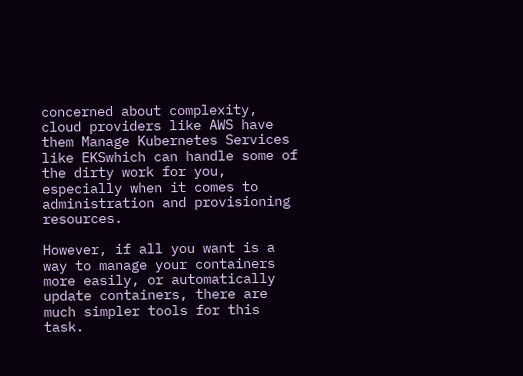concerned about complexity, cloud providers like AWS have them Manage Kubernetes Services like EKSwhich can handle some of the dirty work for you, especially when it comes to administration and provisioning resources.

However, if all you want is a way to manage your containers more easily, or automatically update containers, there are much simpler tools for this task.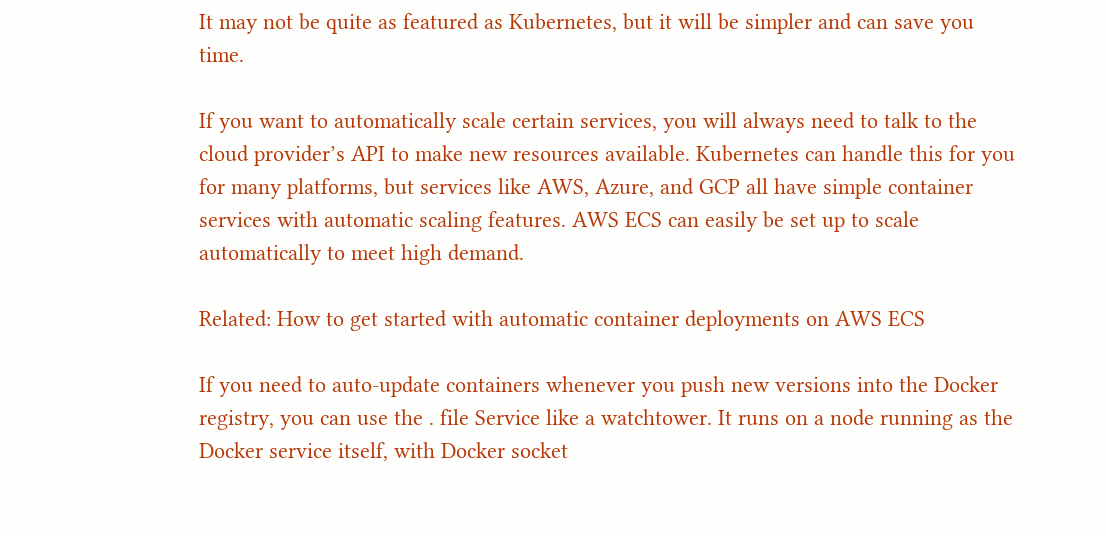It may not be quite as featured as Kubernetes, but it will be simpler and can save you time.

If you want to automatically scale certain services, you will always need to talk to the cloud provider’s API to make new resources available. Kubernetes can handle this for you for many platforms, but services like AWS, Azure, and GCP all have simple container services with automatic scaling features. AWS ECS can easily be set up to scale automatically to meet high demand.

Related: How to get started with automatic container deployments on AWS ECS

If you need to auto-update containers whenever you push new versions into the Docker registry, you can use the . file Service like a watchtower. It runs on a node running as the Docker service itself, with Docker socket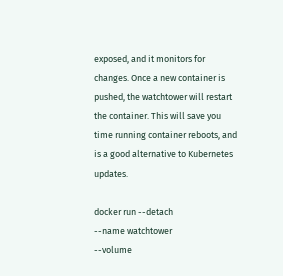exposed, and it monitors for changes. Once a new container is pushed, the watchtower will restart the container. This will save you time running container reboots, and is a good alternative to Kubernetes updates.

docker run --detach
--name watchtower
--volume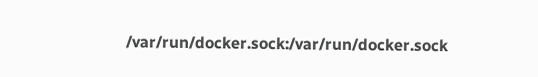/var/run/docker.sock:/var/run/docker.sock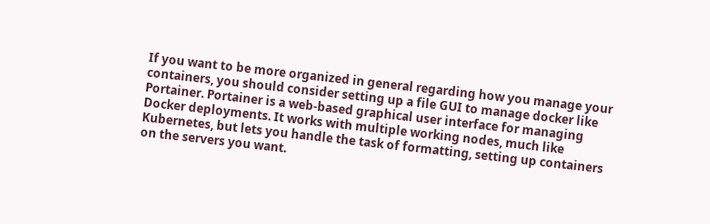If you want to be more organized in general regarding how you manage your containers, you should consider setting up a file GUI to manage docker like Portainer. Portainer is a web-based graphical user interface for managing Docker deployments. It works with multiple working nodes, much like Kubernetes, but lets you handle the task of formatting, setting up containers on the servers you want.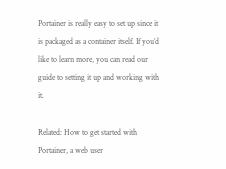Portainer is really easy to set up since it is packaged as a container itself. If you’d like to learn more, you can read our guide to setting it up and working with it.

Related: How to get started with Portainer, a web user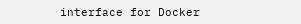interface for Docker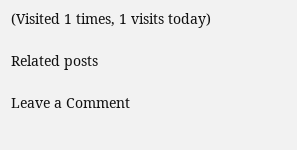(Visited 1 times, 1 visits today)

Related posts

Leave a Comment